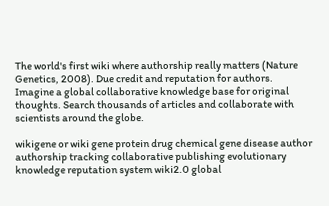The world's first wiki where authorship really matters (Nature Genetics, 2008). Due credit and reputation for authors. Imagine a global collaborative knowledge base for original thoughts. Search thousands of articles and collaborate with scientists around the globe.

wikigene or wiki gene protein drug chemical gene disease author authorship tracking collaborative publishing evolutionary knowledge reputation system wiki2.0 global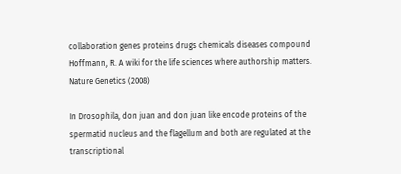collaboration genes proteins drugs chemicals diseases compound
Hoffmann, R. A wiki for the life sciences where authorship matters. Nature Genetics (2008)

In Drosophila, don juan and don juan like encode proteins of the spermatid nucleus and the flagellum and both are regulated at the transcriptional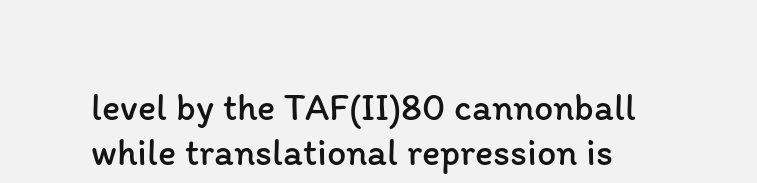level by the TAF(II)80 cannonball while translational repression is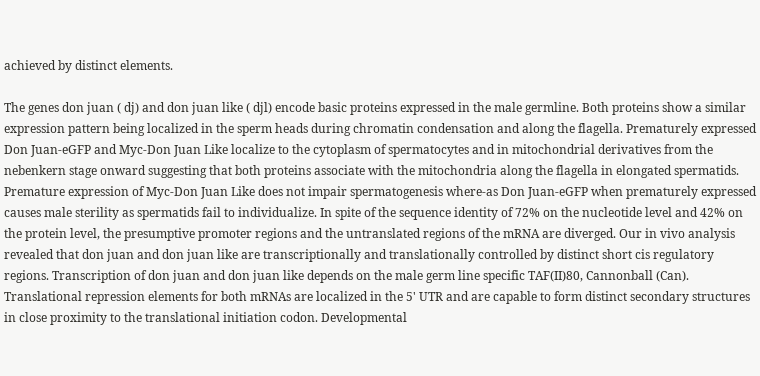achieved by distinct elements.

The genes don juan ( dj) and don juan like ( djl) encode basic proteins expressed in the male germline. Both proteins show a similar expression pattern being localized in the sperm heads during chromatin condensation and along the flagella. Prematurely expressed Don Juan-eGFP and Myc-Don Juan Like localize to the cytoplasm of spermatocytes and in mitochondrial derivatives from the nebenkern stage onward suggesting that both proteins associate with the mitochondria along the flagella in elongated spermatids. Premature expression of Myc-Don Juan Like does not impair spermatogenesis where-as Don Juan-eGFP when prematurely expressed causes male sterility as spermatids fail to individualize. In spite of the sequence identity of 72% on the nucleotide level and 42% on the protein level, the presumptive promoter regions and the untranslated regions of the mRNA are diverged. Our in vivo analysis revealed that don juan and don juan like are transcriptionally and translationally controlled by distinct short cis regulatory regions. Transcription of don juan and don juan like depends on the male germ line specific TAF(II)80, Cannonball (Can). Translational repression elements for both mRNAs are localized in the 5' UTR and are capable to form distinct secondary structures in close proximity to the translational initiation codon. Developmental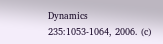Dynamics 235:1053-1064, 2006. (c)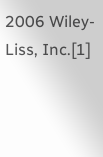2006 Wiley-Liss, Inc.[1]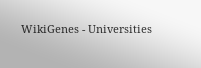WikiGenes - Universities